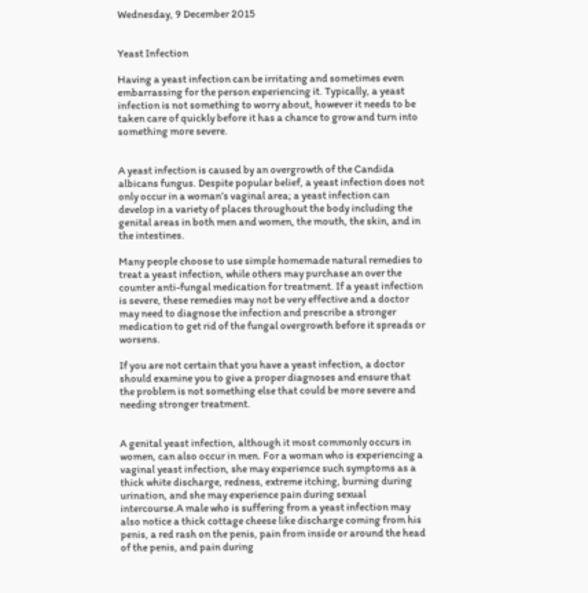Wednesday, 9 December 2015


Yeast Infection

Having a yeast infection can be irritating and sometimes even embarrassing for the person experiencing it. Typically, a yeast infection is not something to worry about, however it needs to be taken care of quickly before it has a chance to grow and turn into something more severe.


A yeast infection is caused by an overgrowth of the Candida albicans fungus. Despite popular belief, a yeast infection does not only occur in a woman’s vaginal area; a yeast infection can develop in a variety of places throughout the body including the genital areas in both men and women, the mouth, the skin, and in the intestines.

Many people choose to use simple homemade natural remedies to treat a yeast infection, while others may purchase an over the counter anti-fungal medication for treatment. If a yeast infection is severe, these remedies may not be very effective and a doctor may need to diagnose the infection and prescribe a stronger medication to get rid of the fungal overgrowth before it spreads or worsens.

If you are not certain that you have a yeast infection, a doctor should examine you to give a proper diagnoses and ensure that the problem is not something else that could be more severe and needing stronger treatment.


A genital yeast infection, although it most commonly occurs in women, can also occur in men. For a woman who is experiencing a vaginal yeast infection, she may experience such symptoms as a thick white discharge, redness, extreme itching, burning during urination, and she may experience pain during sexual intercourse.A male who is suffering from a yeast infection may also notice a thick cottage cheese like discharge coming from his penis, a red rash on the penis, pain from inside or around the head of the penis, and pain during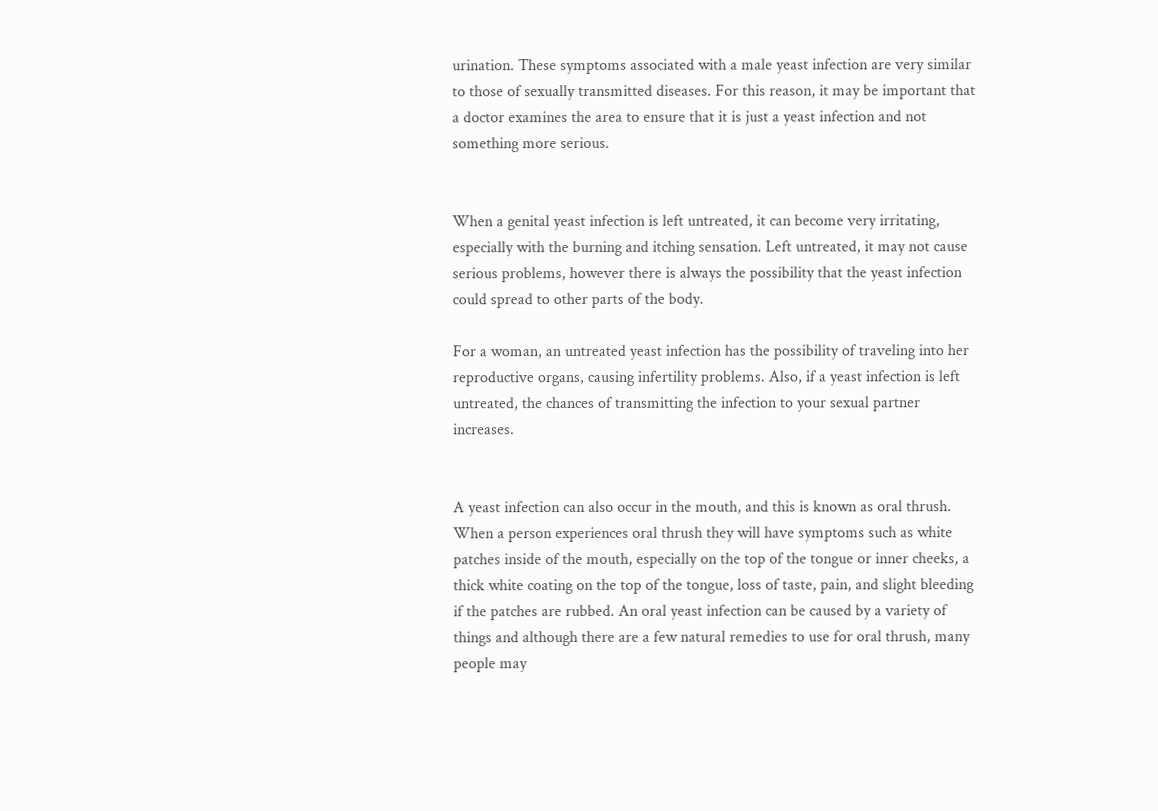urination. These symptoms associated with a male yeast infection are very similar to those of sexually transmitted diseases. For this reason, it may be important that a doctor examines the area to ensure that it is just a yeast infection and not something more serious.


When a genital yeast infection is left untreated, it can become very irritating, especially with the burning and itching sensation. Left untreated, it may not cause serious problems, however there is always the possibility that the yeast infection could spread to other parts of the body.

For a woman, an untreated yeast infection has the possibility of traveling into her reproductive organs, causing infertility problems. Also, if a yeast infection is left untreated, the chances of transmitting the infection to your sexual partner increases.


A yeast infection can also occur in the mouth, and this is known as oral thrush. When a person experiences oral thrush they will have symptoms such as white patches inside of the mouth, especially on the top of the tongue or inner cheeks, a thick white coating on the top of the tongue, loss of taste, pain, and slight bleeding if the patches are rubbed. An oral yeast infection can be caused by a variety of things and although there are a few natural remedies to use for oral thrush, many people may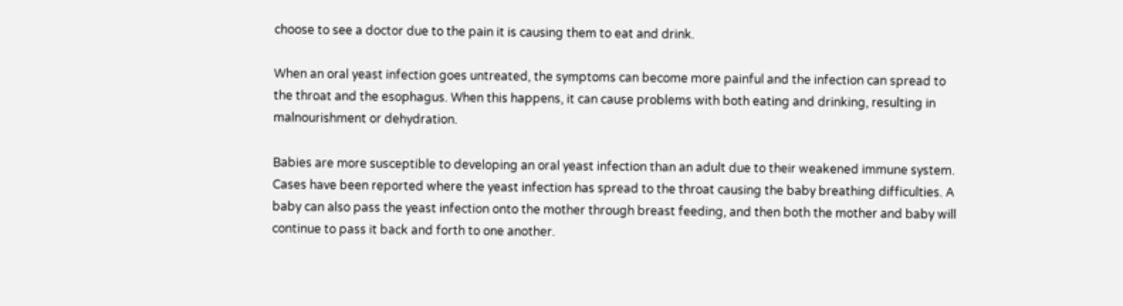choose to see a doctor due to the pain it is causing them to eat and drink.

When an oral yeast infection goes untreated, the symptoms can become more painful and the infection can spread to the throat and the esophagus. When this happens, it can cause problems with both eating and drinking, resulting in malnourishment or dehydration.

Babies are more susceptible to developing an oral yeast infection than an adult due to their weakened immune system. Cases have been reported where the yeast infection has spread to the throat causing the baby breathing difficulties. A baby can also pass the yeast infection onto the mother through breast feeding, and then both the mother and baby will continue to pass it back and forth to one another.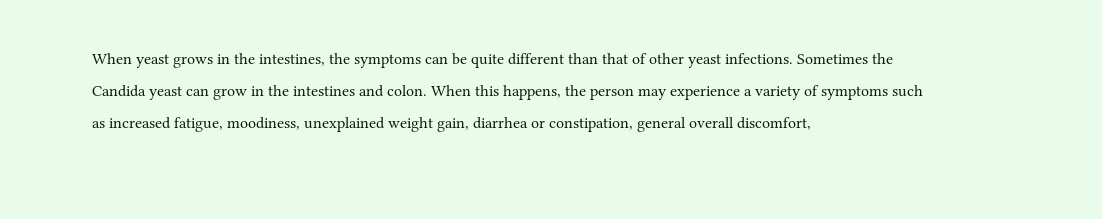When yeast grows in the intestines, the symptoms can be quite different than that of other yeast infections. Sometimes the Candida yeast can grow in the intestines and colon. When this happens, the person may experience a variety of symptoms such as increased fatigue, moodiness, unexplained weight gain, diarrhea or constipation, general overall discomfort,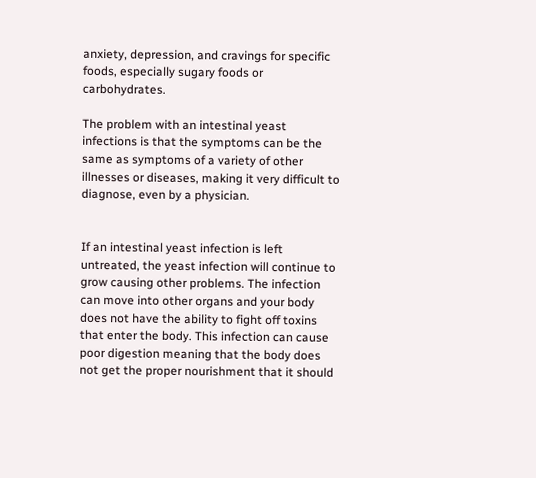anxiety, depression, and cravings for specific foods, especially sugary foods or carbohydrates.

The problem with an intestinal yeast infections is that the symptoms can be the same as symptoms of a variety of other illnesses or diseases, making it very difficult to diagnose, even by a physician.


If an intestinal yeast infection is left untreated, the yeast infection will continue to grow causing other problems. The infection can move into other organs and your body does not have the ability to fight off toxins that enter the body. This infection can cause poor digestion meaning that the body does not get the proper nourishment that it should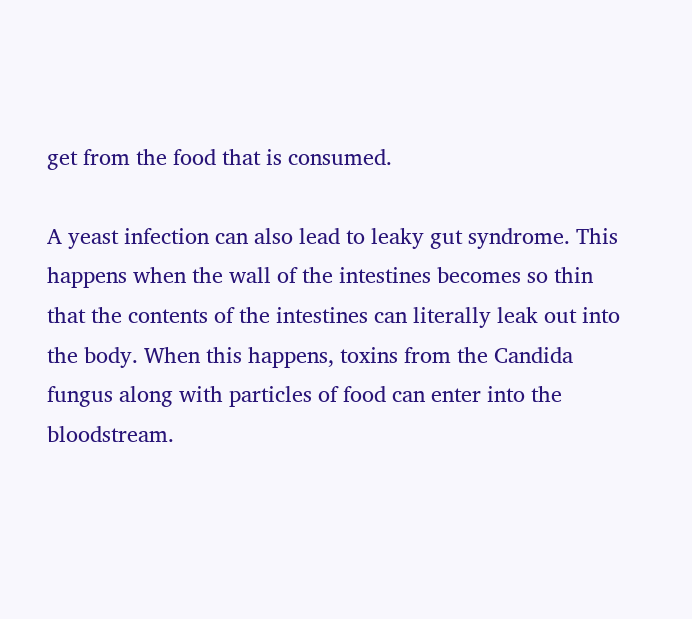get from the food that is consumed.

A yeast infection can also lead to leaky gut syndrome. This happens when the wall of the intestines becomes so thin that the contents of the intestines can literally leak out into the body. When this happens, toxins from the Candida fungus along with particles of food can enter into the bloodstream.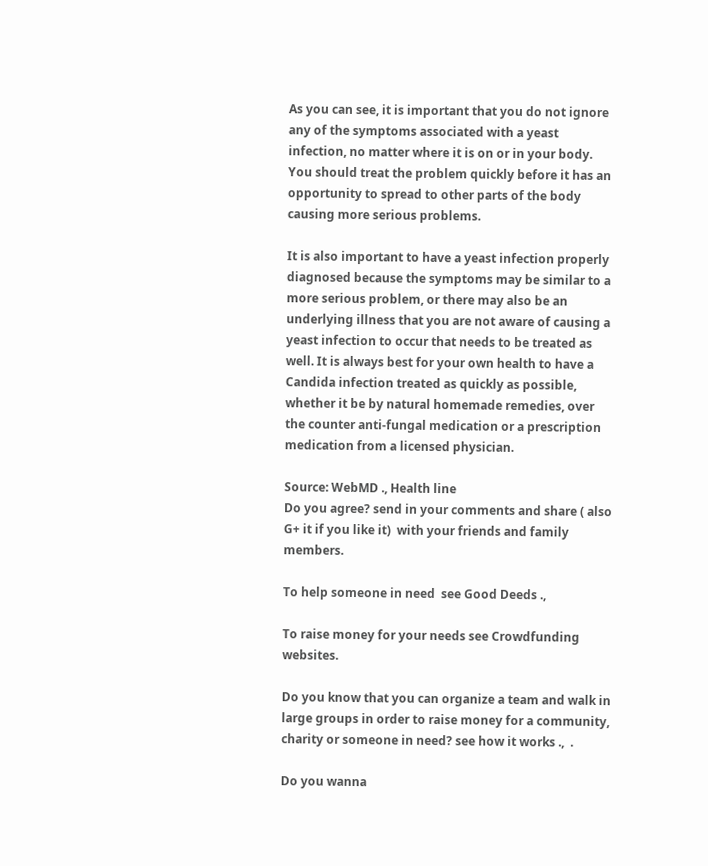As you can see, it is important that you do not ignore any of the symptoms associated with a yeast infection, no matter where it is on or in your body. You should treat the problem quickly before it has an opportunity to spread to other parts of the body causing more serious problems.

It is also important to have a yeast infection properly diagnosed because the symptoms may be similar to a more serious problem, or there may also be an underlying illness that you are not aware of causing a yeast infection to occur that needs to be treated as well. It is always best for your own health to have a Candida infection treated as quickly as possible, whether it be by natural homemade remedies, over the counter anti-fungal medication or a prescription medication from a licensed physician.

Source: WebMD ., Health line
Do you agree? send in your comments and share ( also G+ it if you like it)  with your friends and family members.

To help someone in need  see Good Deeds .,

To raise money for your needs see Crowdfunding websites.

Do you know that you can organize a team and walk in large groups in order to raise money for a community, charity or someone in need? see how it works .,  .

Do you wanna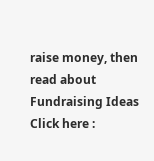raise money, then read about Fundraising Ideas Click here :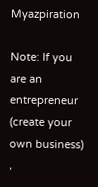Myazpiration

Note: If you are an entrepreneur (create your own business) ,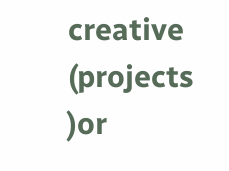creative (projects )or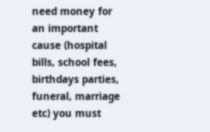need money for an important cause (hospital bills, school fees, birthdays parties, funeral, marriage etc) you must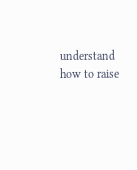understand how to raise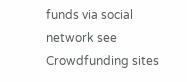funds via social network see  Crowdfunding sites